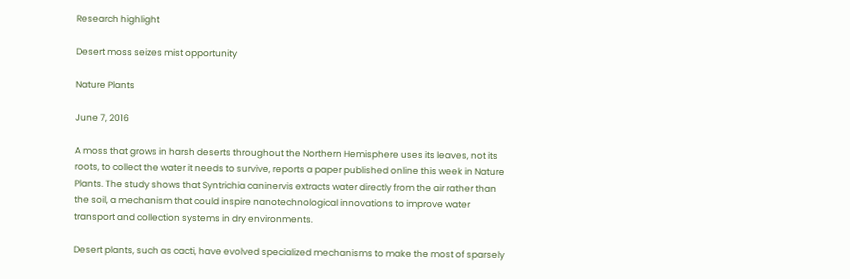Research highlight

Desert moss seizes mist opportunity

Nature Plants

June 7, 2016

A moss that grows in harsh deserts throughout the Northern Hemisphere uses its leaves, not its roots, to collect the water it needs to survive, reports a paper published online this week in Nature Plants. The study shows that Syntrichia caninervis extracts water directly from the air rather than the soil, a mechanism that could inspire nanotechnological innovations to improve water transport and collection systems in dry environments.

Desert plants, such as cacti, have evolved specialized mechanisms to make the most of sparsely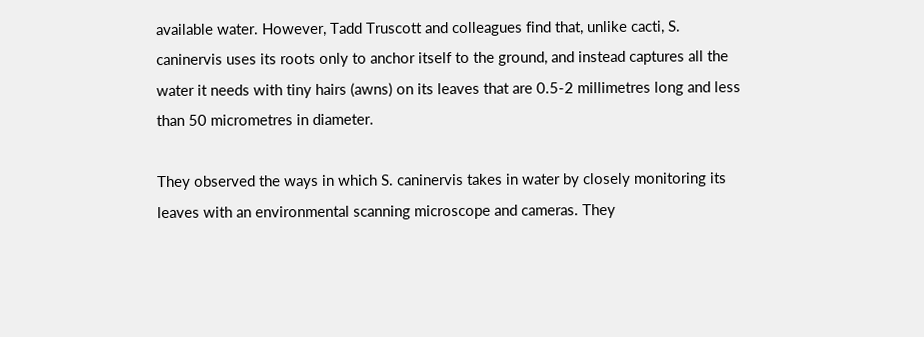available water. However, Tadd Truscott and colleagues find that, unlike cacti, S. caninervis uses its roots only to anchor itself to the ground, and instead captures all the water it needs with tiny hairs (awns) on its leaves that are 0.5-2 millimetres long and less than 50 micrometres in diameter.

They observed the ways in which S. caninervis takes in water by closely monitoring its leaves with an environmental scanning microscope and cameras. They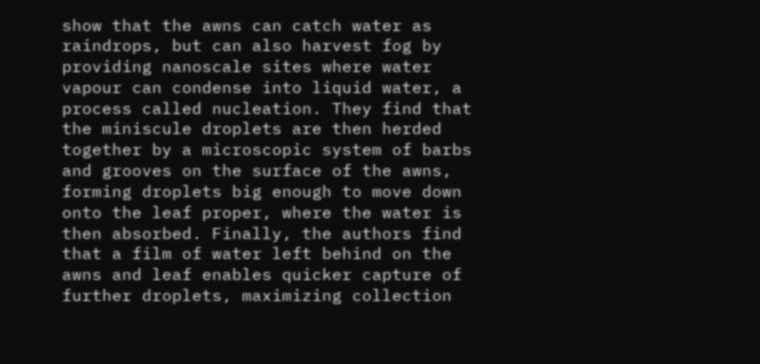show that the awns can catch water as raindrops, but can also harvest fog by providing nanoscale sites where water vapour can condense into liquid water, a process called nucleation. They find that the miniscule droplets are then herded together by a microscopic system of barbs and grooves on the surface of the awns, forming droplets big enough to move down onto the leaf proper, where the water is then absorbed. Finally, the authors find that a film of water left behind on the awns and leaf enables quicker capture of further droplets, maximizing collection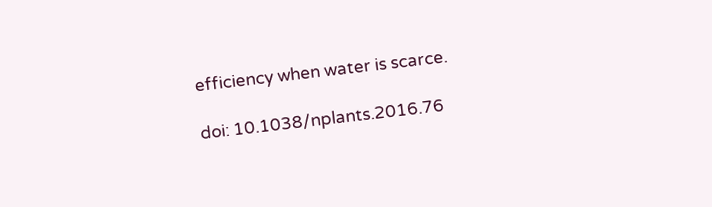efficiency when water is scarce.

doi: 10.1038/nplants.2016.76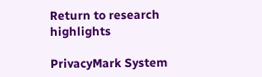Return to research highlights

PrivacyMark System